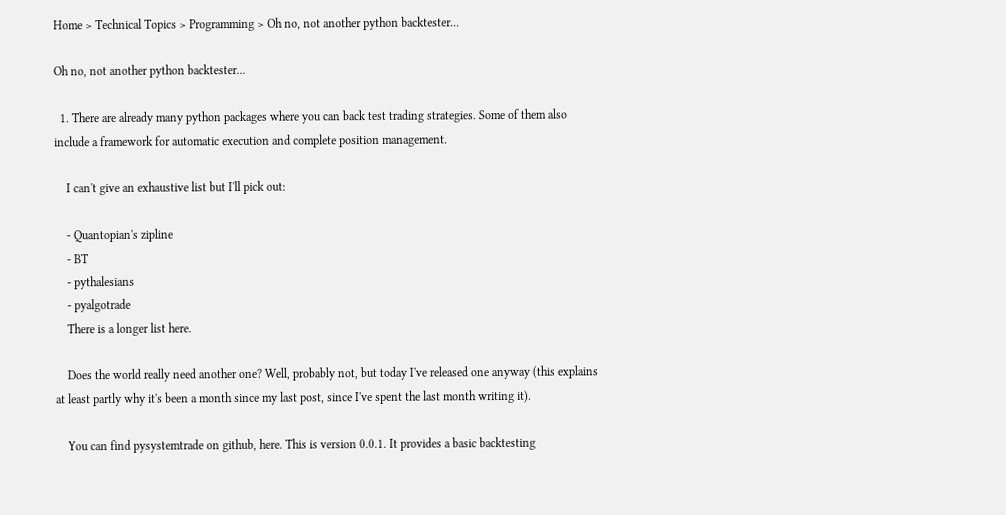Home > Technical Topics > Programming > Oh no, not another python backtester...

Oh no, not another python backtester...

  1. There are already many python packages where you can back test trading strategies. Some of them also include a framework for automatic execution and complete position management.

    I can't give an exhaustive list but I'll pick out:

    - Quantopian's zipline
    - BT
    - pythalesians
    - pyalgotrade
    There is a longer list here.

    Does the world really need another one? Well, probably not, but today I've released one anyway (this explains at least partly why it's been a month since my last post, since I've spent the last month writing it).

    You can find pysystemtrade on github, here. This is version 0.0.1. It provides a basic backtesting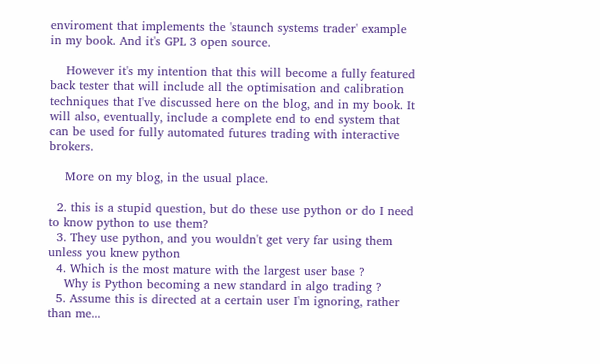enviroment that implements the 'staunch systems trader' example in my book. And it's GPL 3 open source.

    However it's my intention that this will become a fully featured back tester that will include all the optimisation and calibration techniques that I've discussed here on the blog, and in my book. It will also, eventually, include a complete end to end system that can be used for fully automated futures trading with interactive brokers.

    More on my blog, in the usual place.

  2. this is a stupid question, but do these use python or do I need to know python to use them?
  3. They use python, and you wouldn't get very far using them unless you knew python
  4. Which is the most mature with the largest user base ?
    Why is Python becoming a new standard in algo trading ?
  5. Assume this is directed at a certain user I'm ignoring, rather than me...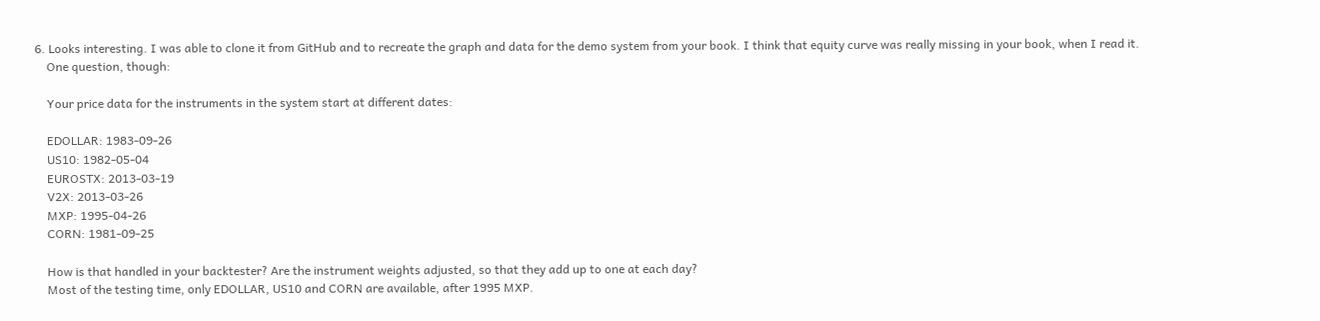6. Looks interesting. I was able to clone it from GitHub and to recreate the graph and data for the demo system from your book. I think that equity curve was really missing in your book, when I read it.
    One question, though:

    Your price data for the instruments in the system start at different dates:

    EDOLLAR: 1983-09-26
    US10: 1982-05-04
    EUROSTX: 2013-03-19
    V2X: 2013-03-26
    MXP: 1995-04-26
    CORN: 1981-09-25

    How is that handled in your backtester? Are the instrument weights adjusted, so that they add up to one at each day?
    Most of the testing time, only EDOLLAR, US10 and CORN are available, after 1995 MXP.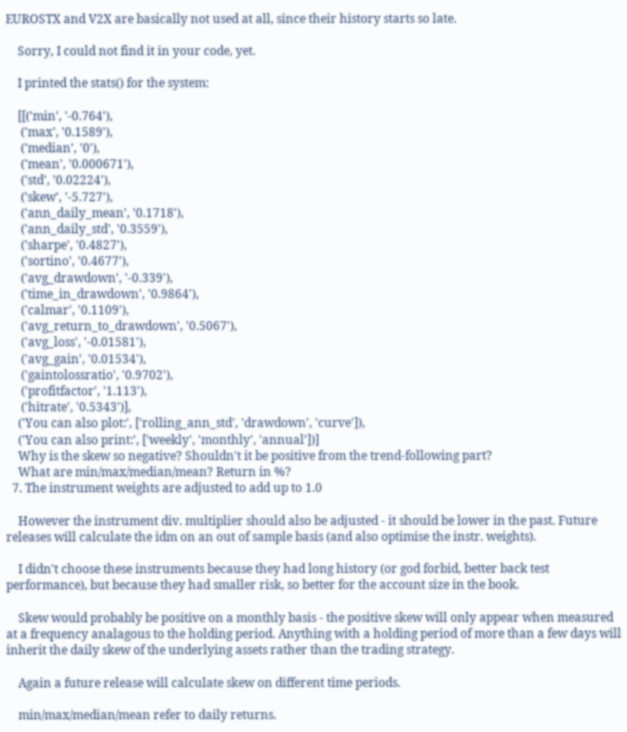EUROSTX and V2X are basically not used at all, since their history starts so late.

    Sorry, I could not find it in your code, yet.

    I printed the stats() for the system:

    [[('min', '-0.764'),
     ('max', '0.1589'),
     ('median', '0'),
     ('mean', '0.000671'),
     ('std', '0.02224'),
     ('skew', '-5.727'),
     ('ann_daily_mean', '0.1718'),
     ('ann_daily_std', '0.3559'),
     ('sharpe', '0.4827'),
     ('sortino', '0.4677'),
     ('avg_drawdown', '-0.339'),
     ('time_in_drawdown', '0.9864'),
     ('calmar', '0.1109'),
     ('avg_return_to_drawdown', '0.5067'),
     ('avg_loss', '-0.01581'),
     ('avg_gain', '0.01534'),
     ('gaintolossratio', '0.9702'),
     ('profitfactor', '1.113'),
     ('hitrate', '0.5343')],
    ('You can also plot:', ['rolling_ann_std', 'drawdown', 'curve']),
    ('You can also print:', ['weekly', 'monthly', 'annual'])]
    Why is the skew so negative? Shouldn't it be positive from the trend-following part?
    What are min/max/median/mean? Return in %?
  7. The instrument weights are adjusted to add up to 1.0

    However the instrument div. multiplier should also be adjusted - it should be lower in the past. Future releases will calculate the idm on an out of sample basis (and also optimise the instr. weights).

    I didn't choose these instruments because they had long history (or god forbid, better back test performance), but because they had smaller risk, so better for the account size in the book.

    Skew would probably be positive on a monthly basis - the positive skew will only appear when measured at a frequency analagous to the holding period. Anything with a holding period of more than a few days will inherit the daily skew of the underlying assets rather than the trading strategy.

    Again a future release will calculate skew on different time periods.

    min/max/median/mean refer to daily returns.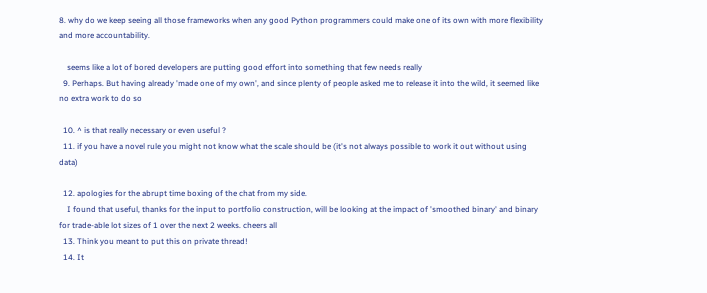8. why do we keep seeing all those frameworks when any good Python programmers could make one of its own with more flexibility and more accountability.

    seems like a lot of bored developers are putting good effort into something that few needs really
  9. Perhaps. But having already 'made one of my own', and since plenty of people asked me to release it into the wild, it seemed like no extra work to do so

  10. ^ is that really necessary or even useful ?
  11. if you have a novel rule you might not know what the scale should be (it's not always possible to work it out without using data)

  12. apologies for the abrupt time boxing of the chat from my side.
    I found that useful, thanks for the input to portfolio construction, will be looking at the impact of 'smoothed binary' and binary for trade-able lot sizes of 1 over the next 2 weeks. cheers all
  13. Think you meant to put this on private thread!
  14. It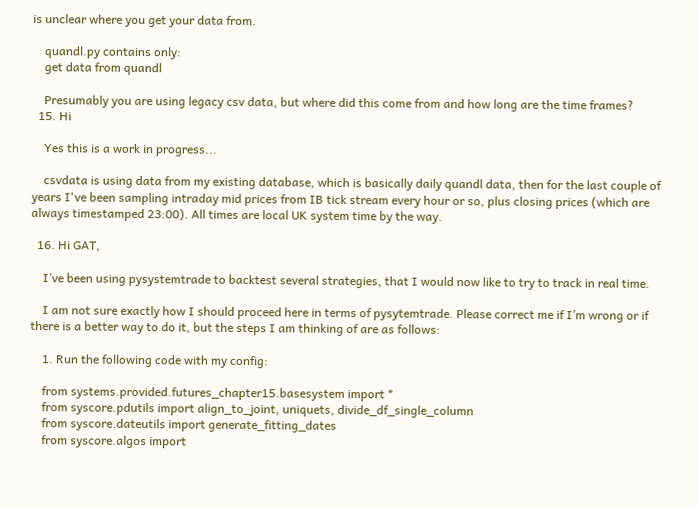is unclear where you get your data from.

    quandl.py contains only:
    get data from quandl

    Presumably you are using legacy csv data, but where did this come from and how long are the time frames?
  15. Hi

    Yes this is a work in progress...

    csvdata is using data from my existing database, which is basically daily quandl data, then for the last couple of years I've been sampling intraday mid prices from IB tick stream every hour or so, plus closing prices (which are always timestamped 23:00). All times are local UK system time by the way.

  16. Hi GAT,

    I’ve been using pysystemtrade to backtest several strategies, that I would now like to try to track in real time.

    I am not sure exactly how I should proceed here in terms of pysytemtrade. Please correct me if I’m wrong or if there is a better way to do it, but the steps I am thinking of are as follows:

    1. Run the following code with my config:

    from systems.provided.futures_chapter15.basesystem import *
    from syscore.pdutils import align_to_joint, uniquets, divide_df_single_column
    from syscore.dateutils import generate_fitting_dates
    from syscore.algos import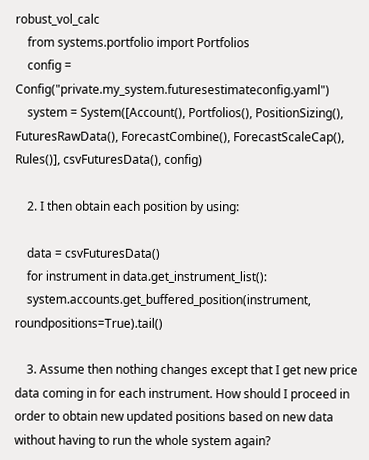robust_vol_calc
    from systems.portfolio import Portfolios
    config = Config("private.my_system.futuresestimateconfig.yaml")
    system = System([Account(), Portfolios(), PositionSizing(), FuturesRawData(), ForecastCombine(), ForecastScaleCap(), Rules()], csvFuturesData(), config)

    2. I then obtain each position by using:

    data = csvFuturesData()
    for instrument in data.get_instrument_list():
    system.accounts.get_buffered_position(instrument, roundpositions=True).tail()

    3. Assume then nothing changes except that I get new price data coming in for each instrument. How should I proceed in order to obtain new updated positions based on new data without having to run the whole system again?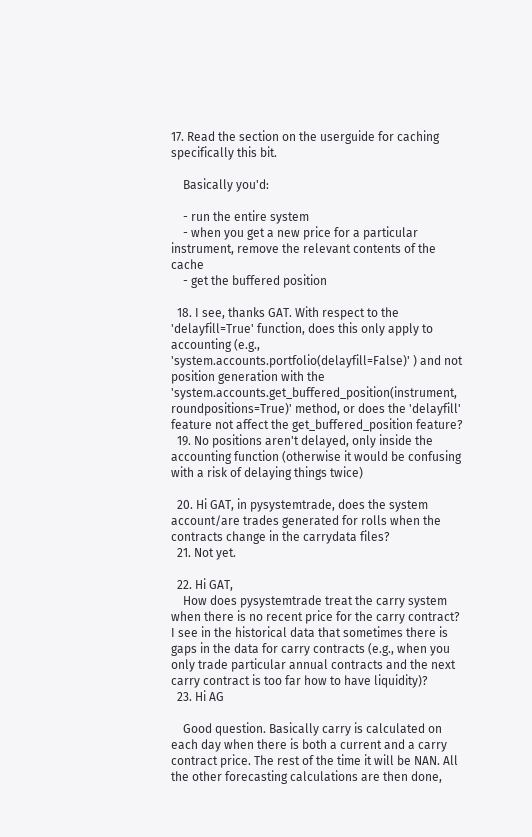17. Read the section on the userguide for caching specifically this bit.

    Basically you'd:

    - run the entire system
    - when you get a new price for a particular instrument, remove the relevant contents of the cache
    - get the buffered position

  18. I see, thanks GAT. With respect to the 'delayfill=True' function, does this only apply to accounting (e.g., 'system.accounts.portfolio(delayfill=False)' ) and not position generation with the 'system.accounts.get_buffered_position(instrument, roundpositions=True)' method, or does the 'delayfill' feature not affect the get_buffered_position feature?
  19. No positions aren't delayed, only inside the accounting function (otherwise it would be confusing with a risk of delaying things twice)

  20. Hi GAT, in pysystemtrade, does the system account/are trades generated for rolls when the contracts change in the carrydata files?
  21. Not yet.

  22. Hi GAT,
    How does pysystemtrade treat the carry system when there is no recent price for the carry contract? I see in the historical data that sometimes there is gaps in the data for carry contracts (e.g., when you only trade particular annual contracts and the next carry contract is too far how to have liquidity)?
  23. Hi AG

    Good question. Basically carry is calculated on each day when there is both a current and a carry contract price. The rest of the time it will be NAN. All the other forecasting calculations are then done,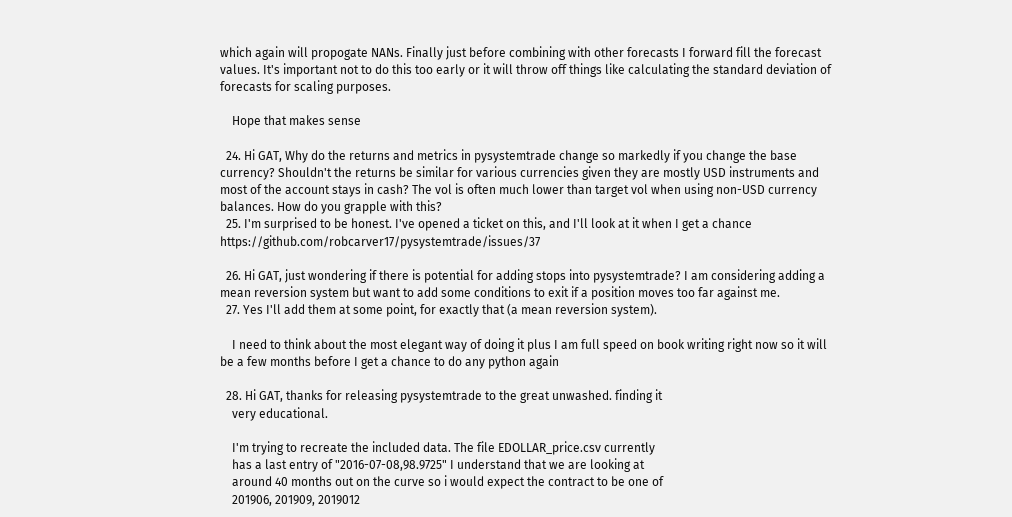which again will propogate NANs. Finally just before combining with other forecasts I forward fill the forecast values. It's important not to do this too early or it will throw off things like calculating the standard deviation of forecasts for scaling purposes.

    Hope that makes sense

  24. Hi GAT, Why do the returns and metrics in pysystemtrade change so markedly if you change the base currency? Shouldn't the returns be similar for various currencies given they are mostly USD instruments and most of the account stays in cash? The vol is often much lower than target vol when using non-USD currency balances. How do you grapple with this?
  25. I'm surprised to be honest. I've opened a ticket on this, and I'll look at it when I get a chance https://github.com/robcarver17/pysystemtrade/issues/37

  26. Hi GAT, just wondering if there is potential for adding stops into pysystemtrade? I am considering adding a mean reversion system but want to add some conditions to exit if a position moves too far against me.
  27. Yes I'll add them at some point, for exactly that (a mean reversion system).

    I need to think about the most elegant way of doing it plus I am full speed on book writing right now so it will be a few months before I get a chance to do any python again

  28. Hi GAT, thanks for releasing pysystemtrade to the great unwashed. finding it
    very educational.

    I'm trying to recreate the included data. The file EDOLLAR_price.csv currently
    has a last entry of "2016-07-08,98.9725" I understand that we are looking at
    around 40 months out on the curve so i would expect the contract to be one of
    201906, 201909, 2019012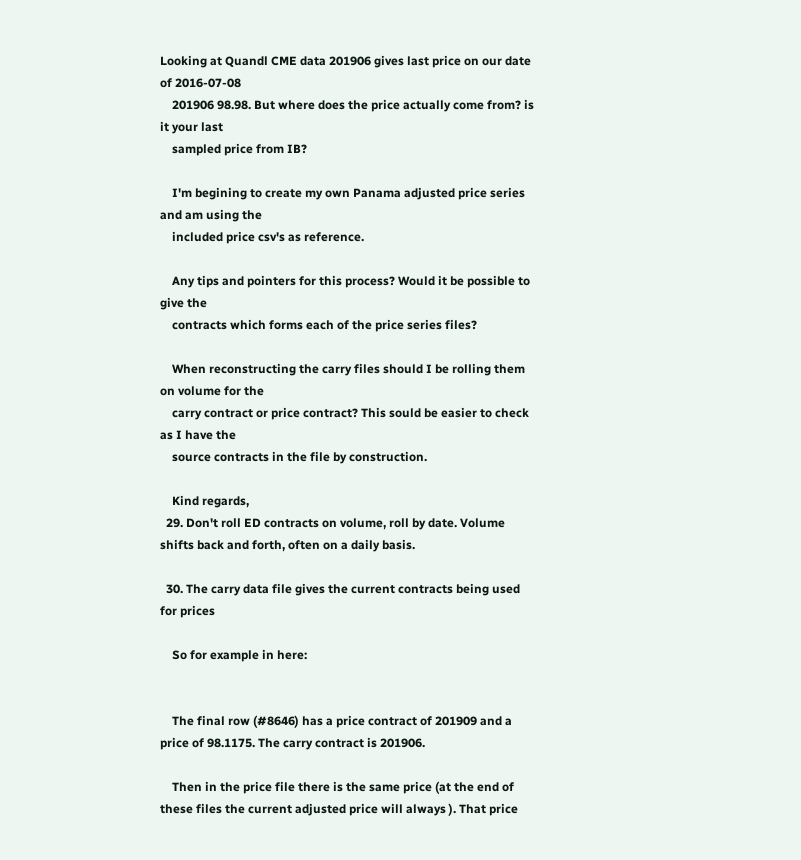Looking at Quandl CME data 201906 gives last price on our date of 2016-07-08
    201906 98.98. But where does the price actually come from? is it your last
    sampled price from IB?

    I'm begining to create my own Panama adjusted price series and am using the
    included price csv's as reference.

    Any tips and pointers for this process? Would it be possible to give the
    contracts which forms each of the price series files?

    When reconstructing the carry files should I be rolling them on volume for the
    carry contract or price contract? This sould be easier to check as I have the
    source contracts in the file by construction.

    Kind regards,
  29. Don't roll ED contracts on volume, roll by date. Volume shifts back and forth, often on a daily basis.

  30. The carry data file gives the current contracts being used for prices

    So for example in here:


    The final row (#8646) has a price contract of 201909 and a price of 98.1175. The carry contract is 201906.

    Then in the price file there is the same price (at the end of these files the current adjusted price will always ). That price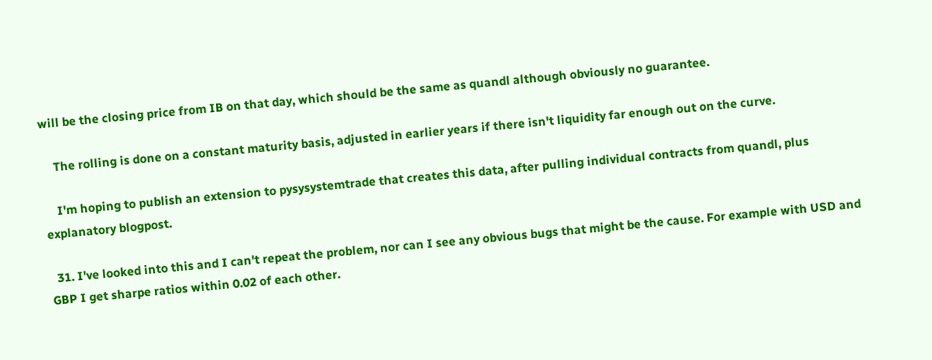will be the closing price from IB on that day, which should be the same as quandl although obviously no guarantee.

    The rolling is done on a constant maturity basis, adjusted in earlier years if there isn't liquidity far enough out on the curve.

    I'm hoping to publish an extension to pysysystemtrade that creates this data, after pulling individual contracts from quandl, plus explanatory blogpost.

  31. I've looked into this and I can't repeat the problem, nor can I see any obvious bugs that might be the cause. For example with USD and GBP I get sharpe ratios within 0.02 of each other.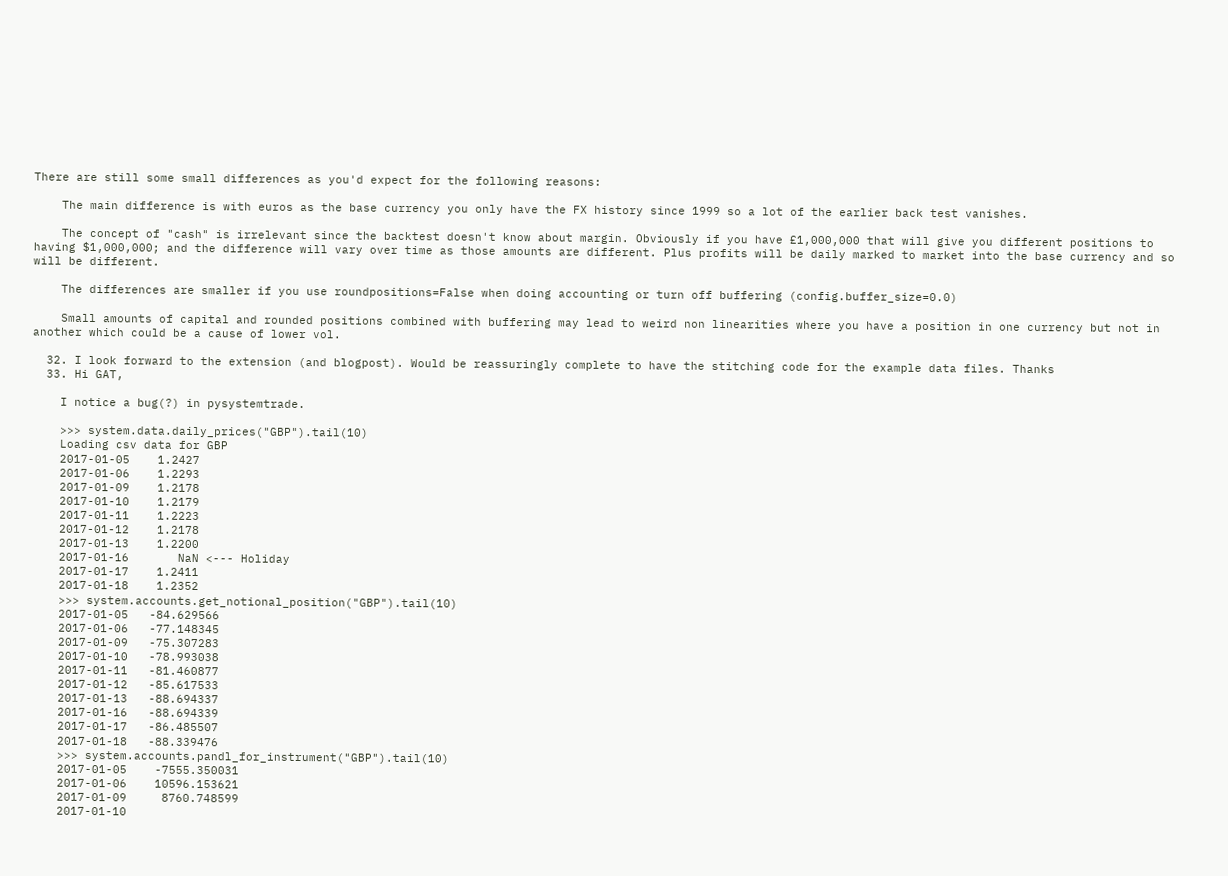There are still some small differences as you'd expect for the following reasons:

    The main difference is with euros as the base currency you only have the FX history since 1999 so a lot of the earlier back test vanishes.

    The concept of "cash" is irrelevant since the backtest doesn't know about margin. Obviously if you have £1,000,000 that will give you different positions to having $1,000,000; and the difference will vary over time as those amounts are different. Plus profits will be daily marked to market into the base currency and so will be different.

    The differences are smaller if you use roundpositions=False when doing accounting or turn off buffering (config.buffer_size=0.0)

    Small amounts of capital and rounded positions combined with buffering may lead to weird non linearities where you have a position in one currency but not in another which could be a cause of lower vol.

  32. I look forward to the extension (and blogpost). Would be reassuringly complete to have the stitching code for the example data files. Thanks
  33. Hi GAT,

    I notice a bug(?) in pysystemtrade.

    >>> system.data.daily_prices("GBP").tail(10)
    Loading csv data for GBP
    2017-01-05    1.2427
    2017-01-06    1.2293
    2017-01-09    1.2178
    2017-01-10    1.2179
    2017-01-11    1.2223
    2017-01-12    1.2178
    2017-01-13    1.2200
    2017-01-16       NaN <--- Holiday
    2017-01-17    1.2411
    2017-01-18    1.2352
    >>> system.accounts.get_notional_position("GBP").tail(10)
    2017-01-05   -84.629566
    2017-01-06   -77.148345
    2017-01-09   -75.307283
    2017-01-10   -78.993038
    2017-01-11   -81.460877
    2017-01-12   -85.617533
    2017-01-13   -88.694337
    2017-01-16   -88.694339
    2017-01-17   -86.485507
    2017-01-18   -88.339476
    >>> system.accounts.pandl_for_instrument("GBP").tail(10)
    2017-01-05    -7555.350031
    2017-01-06    10596.153621
    2017-01-09     8760.748599
    2017-01-10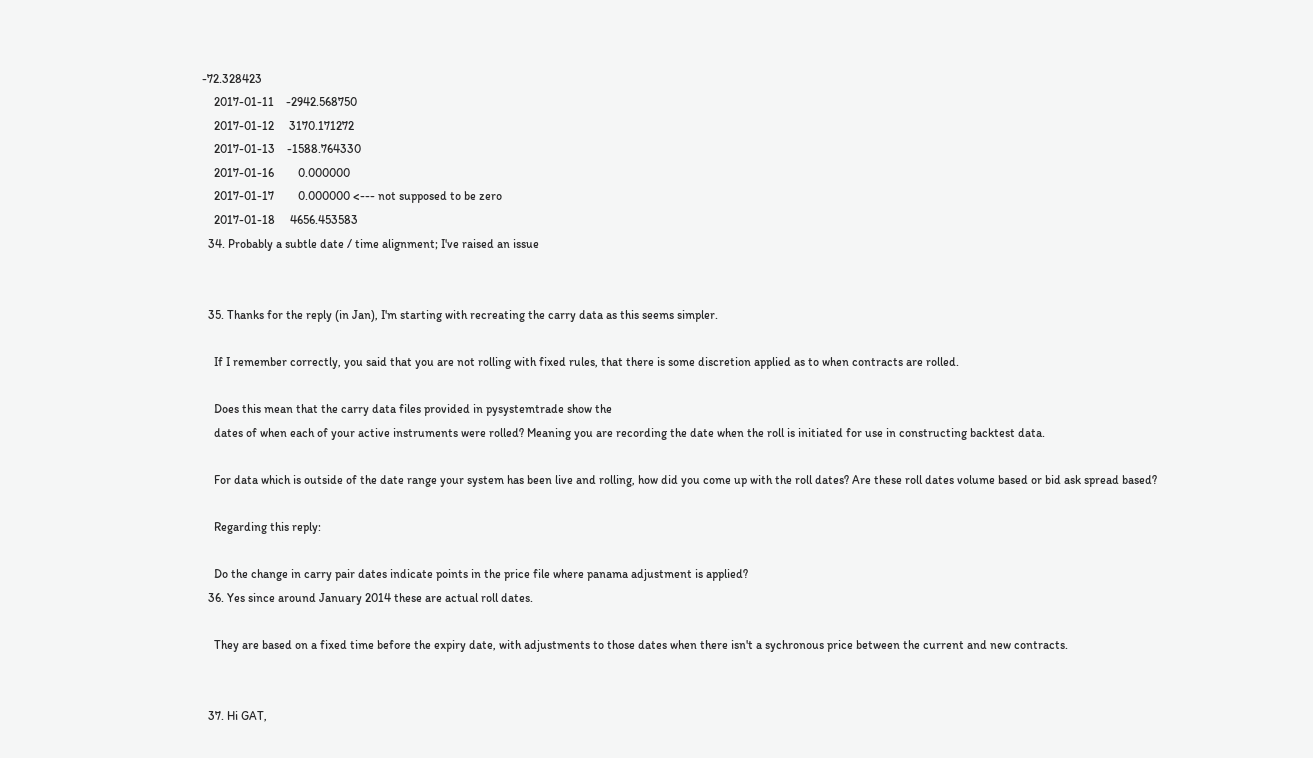-72.328423
    2017-01-11    -2942.568750
    2017-01-12     3170.171272
    2017-01-13    -1588.764330
    2017-01-16        0.000000
    2017-01-17        0.000000 <--- not supposed to be zero
    2017-01-18     4656.453583
  34. Probably a subtle date / time alignment; I've raised an issue


  35. Thanks for the reply (in Jan), I'm starting with recreating the carry data as this seems simpler.

    If I remember correctly, you said that you are not rolling with fixed rules, that there is some discretion applied as to when contracts are rolled.

    Does this mean that the carry data files provided in pysystemtrade show the
    dates of when each of your active instruments were rolled? Meaning you are recording the date when the roll is initiated for use in constructing backtest data.

    For data which is outside of the date range your system has been live and rolling, how did you come up with the roll dates? Are these roll dates volume based or bid ask spread based?

    Regarding this reply:

    Do the change in carry pair dates indicate points in the price file where panama adjustment is applied?
  36. Yes since around January 2014 these are actual roll dates.

    They are based on a fixed time before the expiry date, with adjustments to those dates when there isn't a sychronous price between the current and new contracts.


  37. Hi GAT,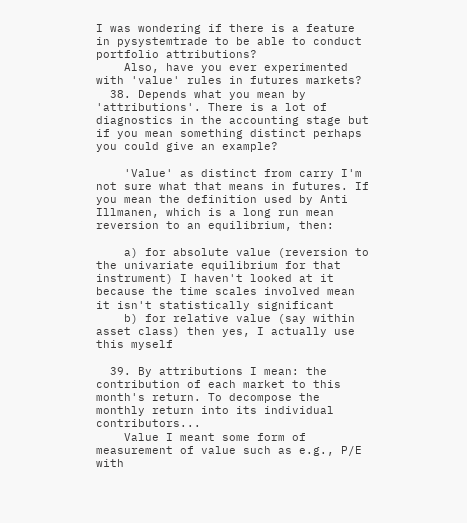I was wondering if there is a feature in pysystemtrade to be able to conduct portfolio attributions?
    Also, have you ever experimented with 'value' rules in futures markets?
  38. Depends what you mean by 'attributions'. There is a lot of diagnostics in the accounting stage but if you mean something distinct perhaps you could give an example?

    'Value' as distinct from carry I'm not sure what that means in futures. If you mean the definition used by Anti Illmanen, which is a long run mean reversion to an equilibrium, then:

    a) for absolute value (reversion to the univariate equilibrium for that instrument) I haven't looked at it because the time scales involved mean it isn't statistically significant
    b) for relative value (say within asset class) then yes, I actually use this myself

  39. By attributions I mean: the contribution of each market to this month's return. To decompose the monthly return into its individual contributors...
    Value I meant some form of measurement of value such as e.g., P/E with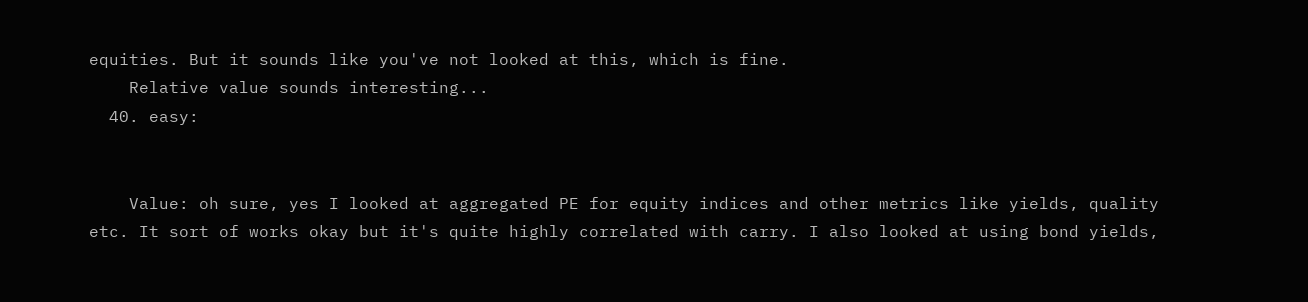equities. But it sounds like you've not looked at this, which is fine.
    Relative value sounds interesting...
  40. easy:


    Value: oh sure, yes I looked at aggregated PE for equity indices and other metrics like yields, quality etc. It sort of works okay but it's quite highly correlated with carry. I also looked at using bond yields,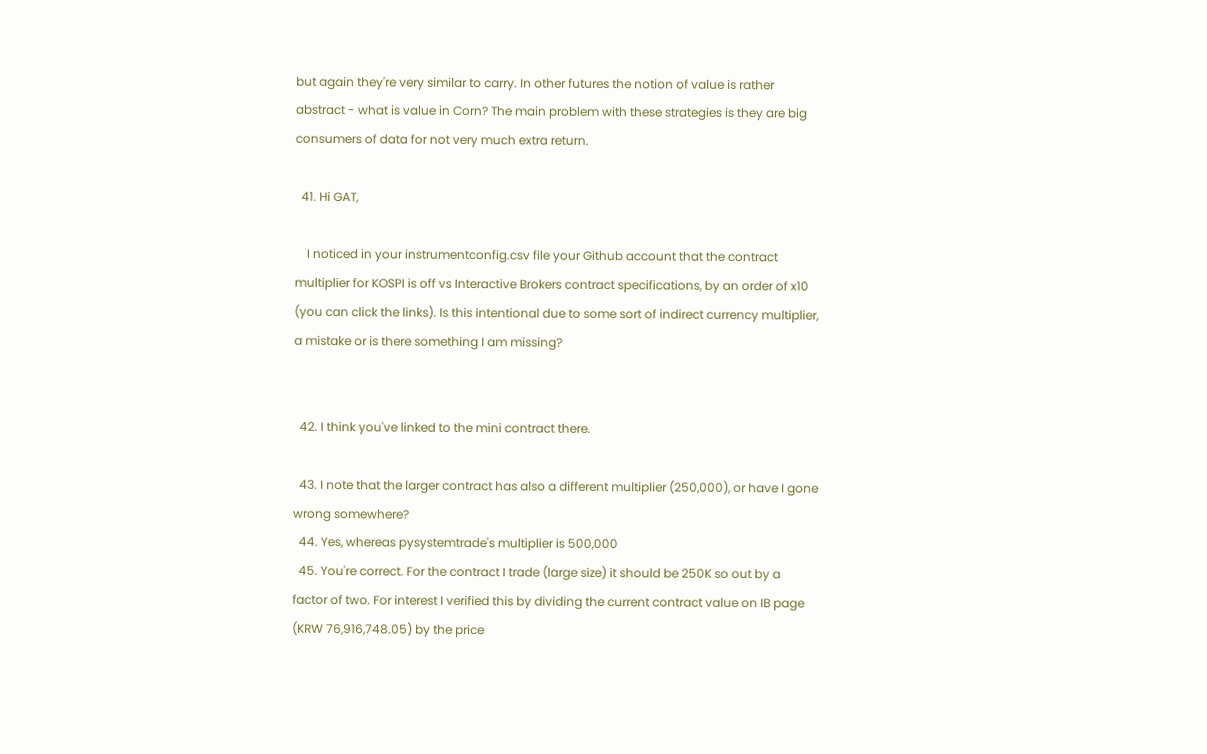but again they're very similar to carry. In other futures the notion of value is rather abstract - what is value in Corn? The main problem with these strategies is they are big consumers of data for not very much extra return.

  41. Hi GAT,

    I noticed in your instrumentconfig.csv file your Github account that the contract multiplier for KOSPI is off vs Interactive Brokers contract specifications, by an order of x10 (you can click the links). Is this intentional due to some sort of indirect currency multiplier, a mistake or is there something I am missing?


  42. I think you've linked to the mini contract there.

  43. I note that the larger contract has also a different multiplier (250,000), or have I gone wrong somewhere?
  44. Yes, whereas pysystemtrade's multiplier is 500,000
  45. You're correct. For the contract I trade (large size) it should be 250K so out by a factor of two. For interest I verified this by dividing the current contract value on IB page (KRW 76,916,748.05) by the price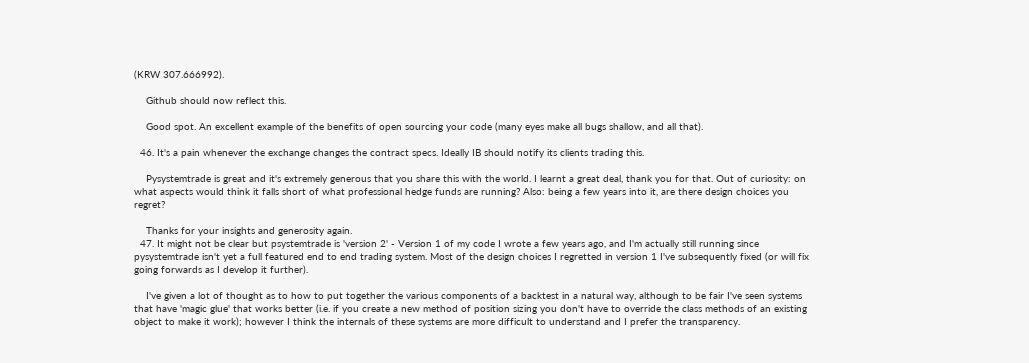(KRW 307.666992).

    Github should now reflect this.

    Good spot. An excellent example of the benefits of open sourcing your code (many eyes make all bugs shallow, and all that).

  46. It's a pain whenever the exchange changes the contract specs. Ideally IB should notify its clients trading this.

    Pysystemtrade is great and it's extremely generous that you share this with the world. I learnt a great deal, thank you for that. Out of curiosity: on what aspects would think it falls short of what professional hedge funds are running? Also: being a few years into it, are there design choices you regret?

    Thanks for your insights and generosity again.
  47. It might not be clear but psystemtrade is 'version 2' - Version 1 of my code I wrote a few years ago, and I'm actually still running since pysystemtrade isn't yet a full featured end to end trading system. Most of the design choices I regretted in version 1 I've subsequently fixed (or will fix going forwards as I develop it further).

    I've given a lot of thought as to how to put together the various components of a backtest in a natural way, although to be fair I've seen systems that have 'magic glue' that works better (i.e. if you create a new method of position sizing you don't have to override the class methods of an existing object to make it work); however I think the internals of these systems are more difficult to understand and I prefer the transparency.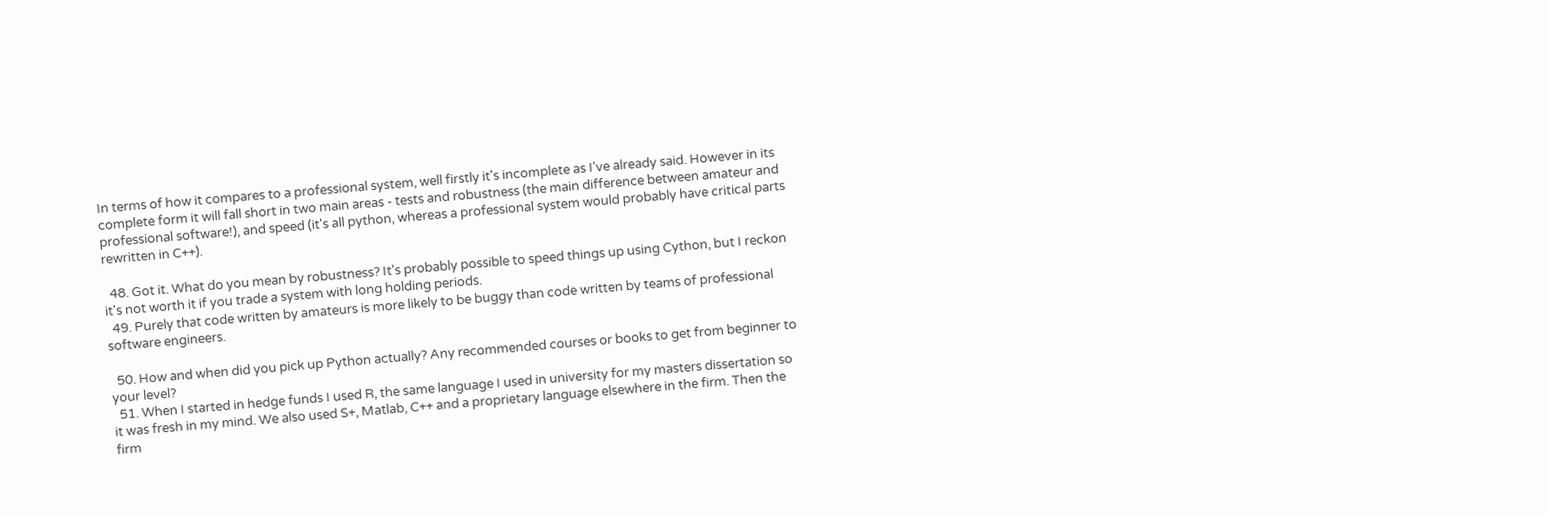In terms of how it compares to a professional system, well firstly it's incomplete as I've already said. However in its complete form it will fall short in two main areas - tests and robustness (the main difference between amateur and professional software!), and speed (it's all python, whereas a professional system would probably have critical parts rewritten in C++).

  48. Got it. What do you mean by robustness? It's probably possible to speed things up using Cython, but I reckon it's not worth it if you trade a system with long holding periods.
  49. Purely that code written by amateurs is more likely to be buggy than code written by teams of professional software engineers.

  50. How and when did you pick up Python actually? Any recommended courses or books to get from beginner to your level?
  51. When I started in hedge funds I used R, the same language I used in university for my masters dissertation so it was fresh in my mind. We also used S+, Matlab, C++ and a proprietary language elsewhere in the firm. Then the firm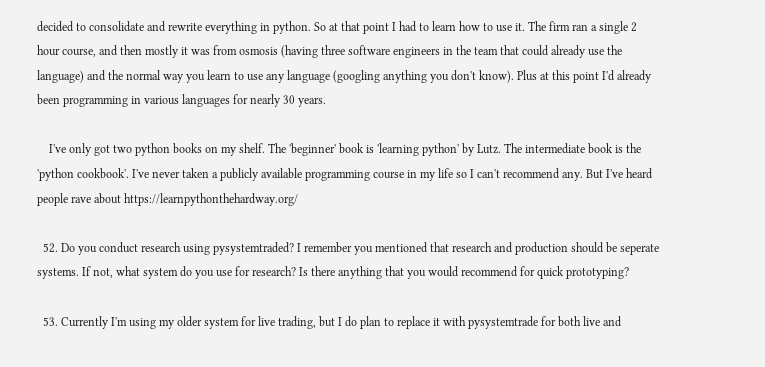decided to consolidate and rewrite everything in python. So at that point I had to learn how to use it. The firm ran a single 2 hour course, and then mostly it was from osmosis (having three software engineers in the team that could already use the language) and the normal way you learn to use any language (googling anything you don't know). Plus at this point I'd already been programming in various languages for nearly 30 years.

    I've only got two python books on my shelf. The 'beginner' book is 'learning python' by Lutz. The intermediate book is the 'python cookbook'. I've never taken a publicly available programming course in my life so I can't recommend any. But I've heard people rave about https://learnpythonthehardway.org/

  52. Do you conduct research using pysystemtraded? I remember you mentioned that research and production should be seperate systems. If not, what system do you use for research? Is there anything that you would recommend for quick prototyping?

  53. Currently I'm using my older system for live trading, but I do plan to replace it with pysystemtrade for both live and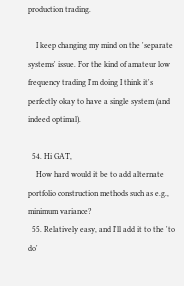production trading.

    I keep changing my mind on the 'separate systems' issue. For the kind of amateur low frequency trading I'm doing I think it's perfectly okay to have a single system (and indeed optimal).

  54. Hi GAT,
    How hard would it be to add alternate portfolio construction methods such as e.g., minimum variance?
  55. Relatively easy, and I'll add it to the 'to do'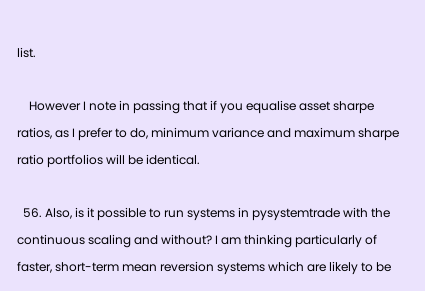list.

    However I note in passing that if you equalise asset sharpe ratios, as I prefer to do, minimum variance and maximum sharpe ratio portfolios will be identical.

  56. Also, is it possible to run systems in pysystemtrade with the continuous scaling and without? I am thinking particularly of faster, short-term mean reversion systems which are likely to be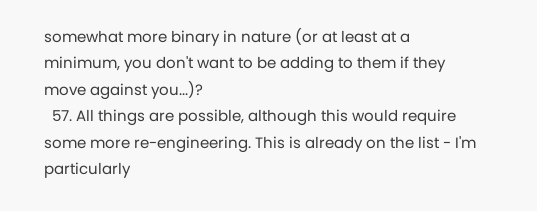somewhat more binary in nature (or at least at a minimum, you don't want to be adding to them if they move against you...)?
  57. All things are possible, although this would require some more re-engineering. This is already on the list - I'm particularly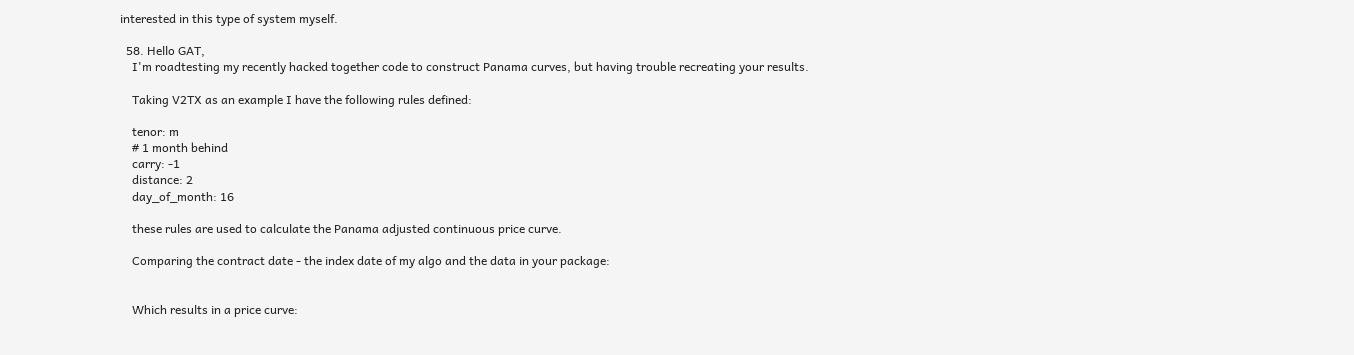interested in this type of system myself.

  58. Hello GAT,
    I'm roadtesting my recently hacked together code to construct Panama curves, but having trouble recreating your results.

    Taking V2TX as an example I have the following rules defined:

    tenor: m
    # 1 month behind
    carry: -1
    distance: 2
    day_of_month: 16

    these rules are used to calculate the Panama adjusted continuous price curve.

    Comparing the contract date - the index date of my algo and the data in your package:


    Which results in a price curve: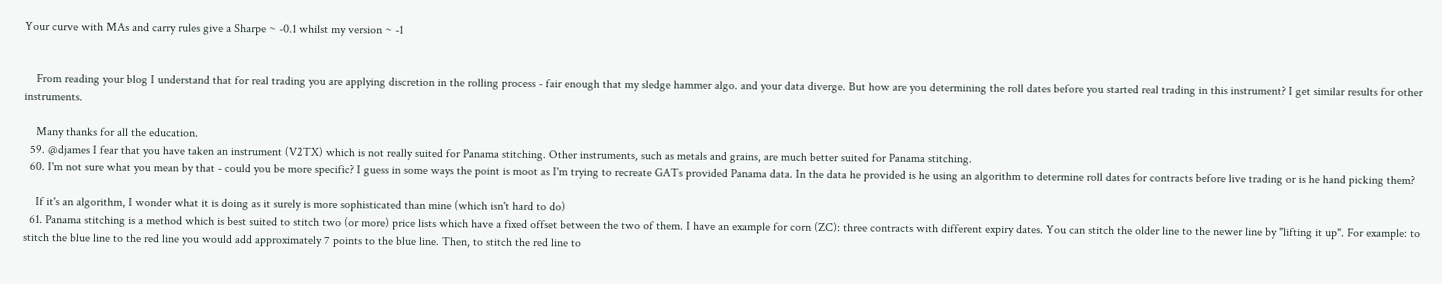Your curve with MAs and carry rules give a Sharpe ~ -0.1 whilst my version ~ -1


    From reading your blog I understand that for real trading you are applying discretion in the rolling process - fair enough that my sledge hammer algo. and your data diverge. But how are you determining the roll dates before you started real trading in this instrument? I get similar results for other instruments.

    Many thanks for all the education.
  59. @djames I fear that you have taken an instrument (V2TX) which is not really suited for Panama stitching. Other instruments, such as metals and grains, are much better suited for Panama stitching.
  60. I'm not sure what you mean by that - could you be more specific? I guess in some ways the point is moot as I'm trying to recreate GATs provided Panama data. In the data he provided is he using an algorithm to determine roll dates for contracts before live trading or is he hand picking them?

    If it's an algorithm, I wonder what it is doing as it surely is more sophisticated than mine (which isn't hard to do)
  61. Panama stitching is a method which is best suited to stitch two (or more) price lists which have a fixed offset between the two of them. I have an example for corn (ZC): three contracts with different expiry dates. You can stitch the older line to the newer line by "lifting it up". For example: to stitch the blue line to the red line you would add approximately 7 points to the blue line. Then, to stitch the red line to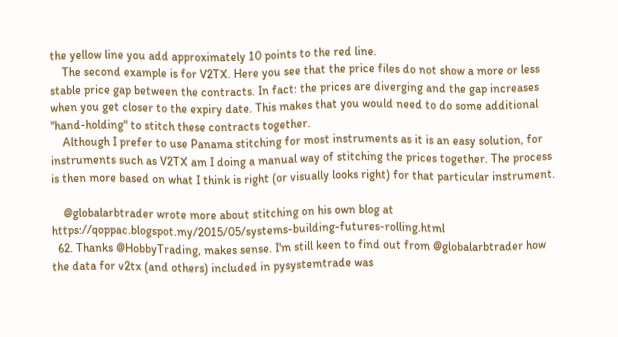the yellow line you add approximately 10 points to the red line.
    The second example is for V2TX. Here you see that the price files do not show a more or less stable price gap between the contracts. In fact: the prices are diverging and the gap increases when you get closer to the expiry date. This makes that you would need to do some additional "hand-holding" to stitch these contracts together.
    Although I prefer to use Panama stitching for most instruments as it is an easy solution, for instruments such as V2TX am I doing a manual way of stitching the prices together. The process is then more based on what I think is right (or visually looks right) for that particular instrument.

    @globalarbtrader wrote more about stitching on his own blog at https://qoppac.blogspot.my/2015/05/systems-building-futures-rolling.html
  62. Thanks @HobbyTrading, makes sense. I'm still keen to find out from @globalarbtrader how the data for v2tx (and others) included in pysystemtrade was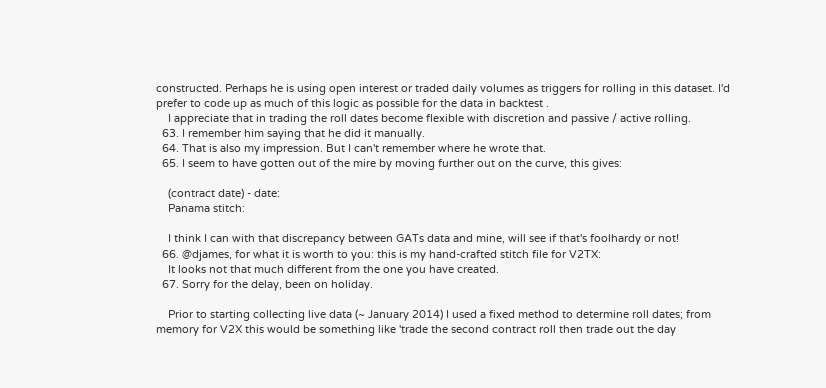constructed. Perhaps he is using open interest or traded daily volumes as triggers for rolling in this dataset. I'd prefer to code up as much of this logic as possible for the data in backtest .
    I appreciate that in trading the roll dates become flexible with discretion and passive / active rolling.
  63. I remember him saying that he did it manually.
  64. That is also my impression. But I can't remember where he wrote that.
  65. I seem to have gotten out of the mire by moving further out on the curve, this gives:

    (contract date) - date:
    Panama stitch:

    I think I can with that discrepancy between GATs data and mine, will see if that's foolhardy or not!
  66. @djames, for what it is worth to you: this is my hand-crafted stitch file for V2TX:
    It looks not that much different from the one you have created.
  67. Sorry for the delay, been on holiday.

    Prior to starting collecting live data (~ January 2014) I used a fixed method to determine roll dates; from memory for V2X this would be something like 'trade the second contract roll then trade out the day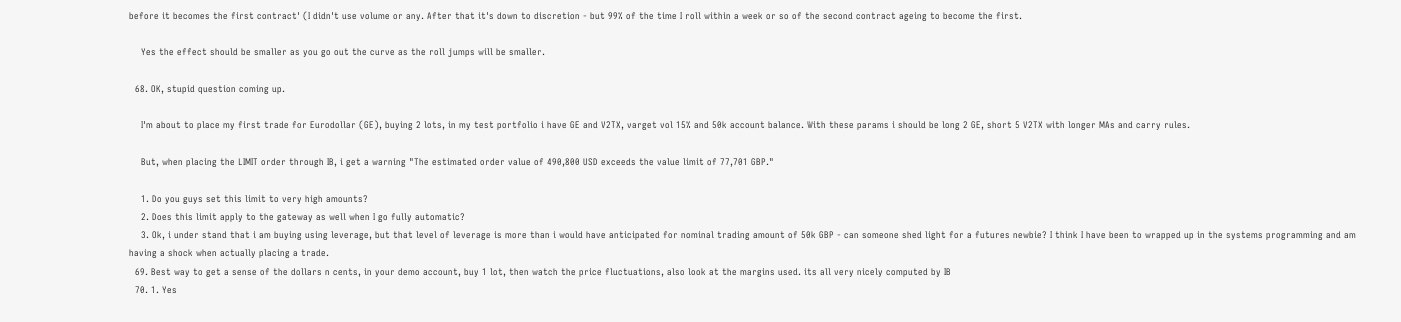before it becomes the first contract' (I didn't use volume or any. After that it's down to discretion - but 99% of the time I roll within a week or so of the second contract ageing to become the first.

    Yes the effect should be smaller as you go out the curve as the roll jumps will be smaller.

  68. OK, stupid question coming up.

    I'm about to place my first trade for Eurodollar (GE), buying 2 lots, in my test portfolio i have GE and V2TX, varget vol 15% and 50k account balance. With these params i should be long 2 GE, short 5 V2TX with longer MAs and carry rules.

    But, when placing the LIMIT order through IB, i get a warning "The estimated order value of 490,800 USD exceeds the value limit of 77,701 GBP."

    1. Do you guys set this limit to very high amounts?
    2. Does this limit apply to the gateway as well when I go fully automatic?
    3. Ok, i under stand that i am buying using leverage, but that level of leverage is more than i would have anticipated for nominal trading amount of 50k GBP - can someone shed light for a futures newbie? I think I have been to wrapped up in the systems programming and am having a shock when actually placing a trade.
  69. Best way to get a sense of the dollars n cents, in your demo account, buy 1 lot, then watch the price fluctuations, also look at the margins used. its all very nicely computed by IB
  70. 1. Yes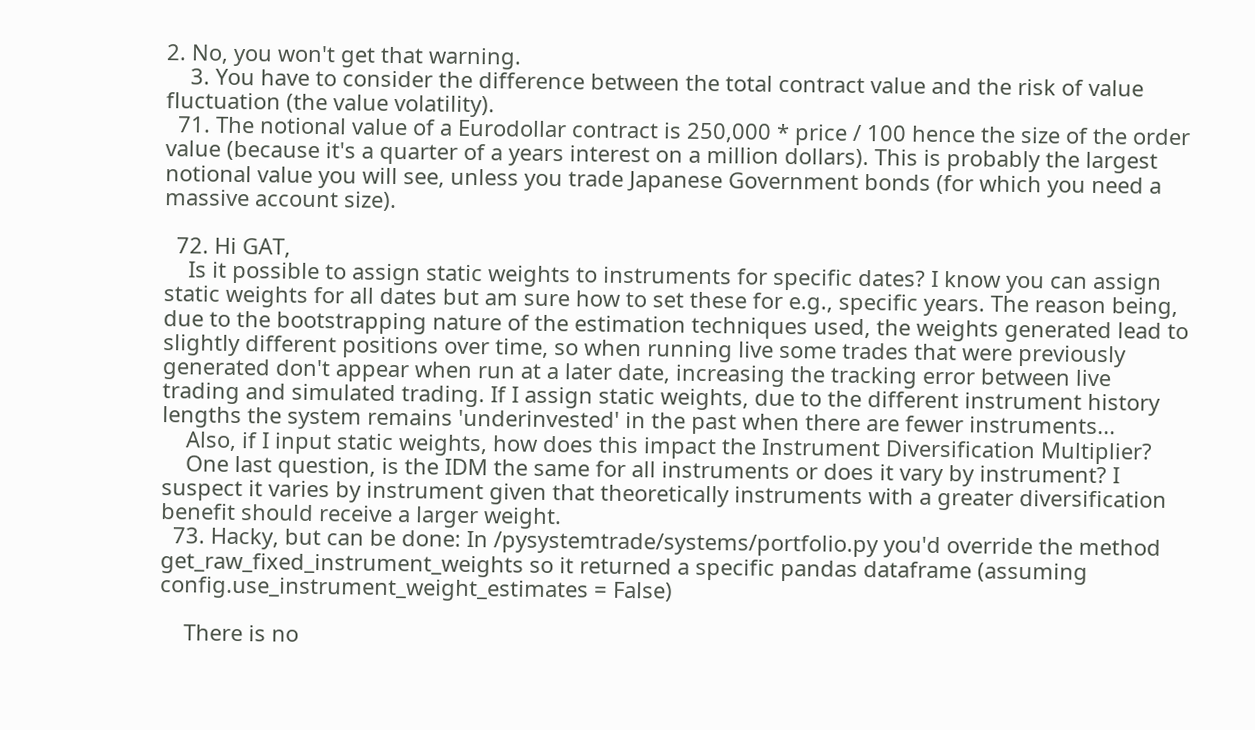2. No, you won't get that warning.
    3. You have to consider the difference between the total contract value and the risk of value fluctuation (the value volatility).
  71. The notional value of a Eurodollar contract is 250,000 * price / 100 hence the size of the order value (because it's a quarter of a years interest on a million dollars). This is probably the largest notional value you will see, unless you trade Japanese Government bonds (for which you need a massive account size).

  72. Hi GAT,
    Is it possible to assign static weights to instruments for specific dates? I know you can assign static weights for all dates but am sure how to set these for e.g., specific years. The reason being, due to the bootstrapping nature of the estimation techniques used, the weights generated lead to slightly different positions over time, so when running live some trades that were previously generated don't appear when run at a later date, increasing the tracking error between live trading and simulated trading. If I assign static weights, due to the different instrument history lengths the system remains 'underinvested' in the past when there are fewer instruments...
    Also, if I input static weights, how does this impact the Instrument Diversification Multiplier?
    One last question, is the IDM the same for all instruments or does it vary by instrument? I suspect it varies by instrument given that theoretically instruments with a greater diversification benefit should receive a larger weight.
  73. Hacky, but can be done: In /pysystemtrade/systems/portfolio.py you'd override the method get_raw_fixed_instrument_weights so it returned a specific pandas dataframe (assuming config.use_instrument_weight_estimates = False)

    There is no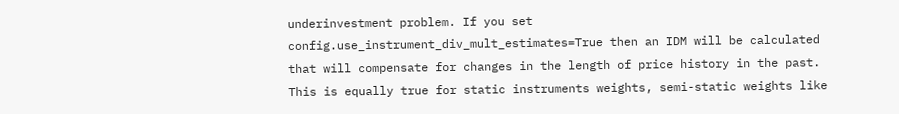underinvestment problem. If you set config.use_instrument_div_mult_estimates=True then an IDM will be calculated that will compensate for changes in the length of price history in the past. This is equally true for static instruments weights, semi-static weights like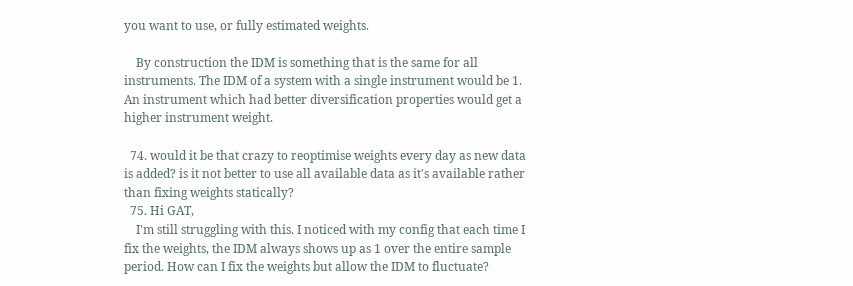you want to use, or fully estimated weights.

    By construction the IDM is something that is the same for all instruments. The IDM of a system with a single instrument would be 1. An instrument which had better diversification properties would get a higher instrument weight.

  74. would it be that crazy to reoptimise weights every day as new data is added? is it not better to use all available data as it's available rather than fixing weights statically?
  75. Hi GAT,
    I'm still struggling with this. I noticed with my config that each time I fix the weights, the IDM always shows up as 1 over the entire sample period. How can I fix the weights but allow the IDM to fluctuate?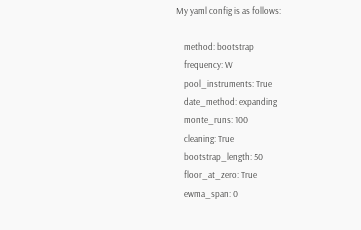My yaml config is as follows:

    method: bootstrap
    frequency: W
    pool_instruments: True
    date_method: expanding
    monte_runs: 100
    cleaning: True
    bootstrap_length: 50
    floor_at_zero: True
    ewma_span: 0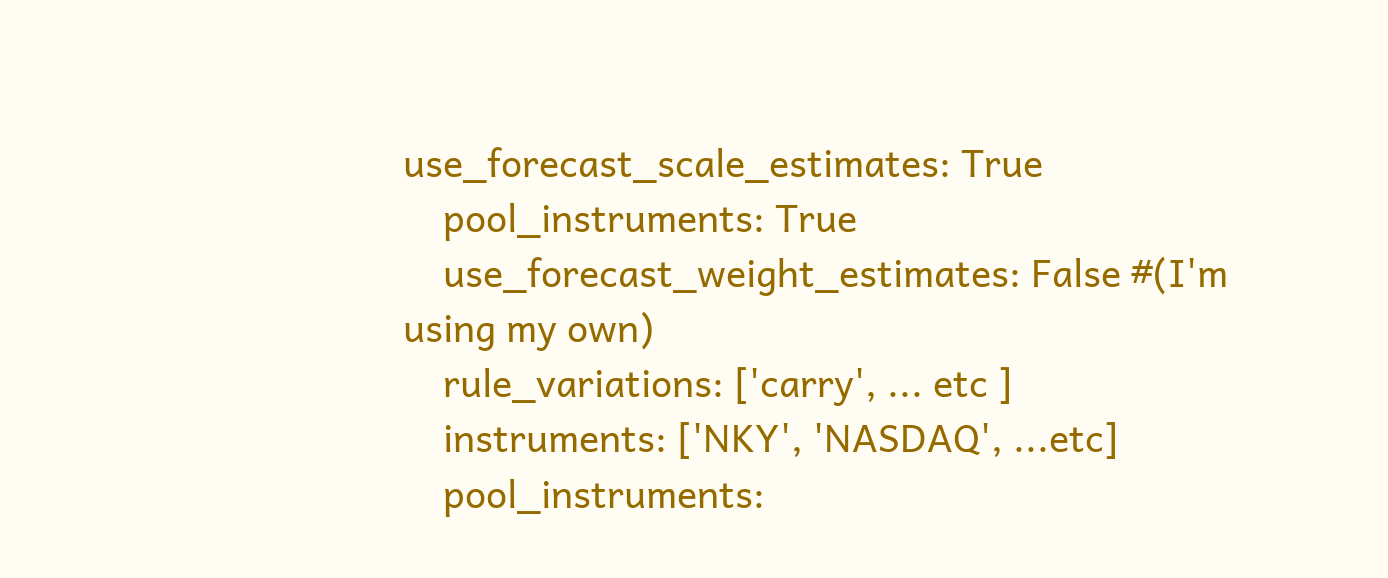use_forecast_scale_estimates: True
    pool_instruments: True
    use_forecast_weight_estimates: False #(I'm using my own)
    rule_variations: ['carry', ... etc ]
    instruments: ['NKY', 'NASDAQ', ...etc]
    pool_instruments: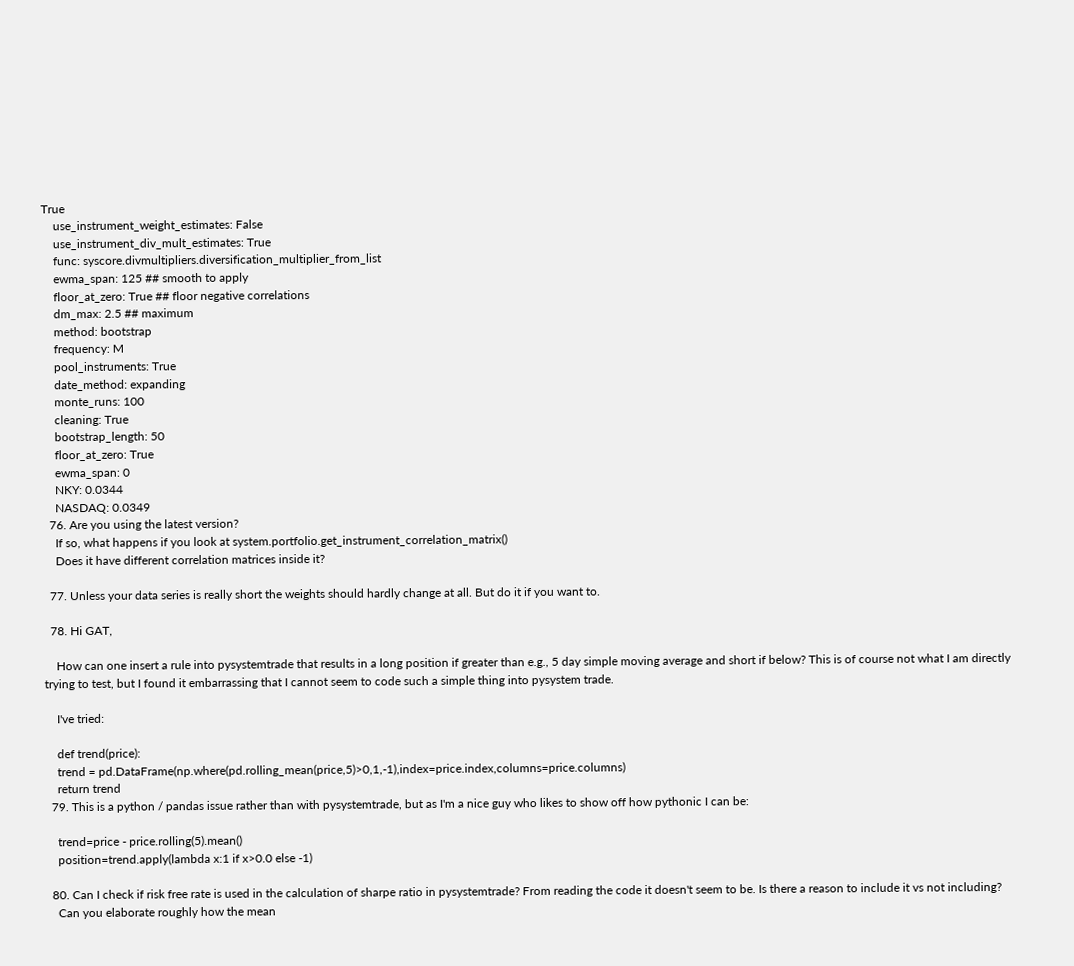True
    use_instrument_weight_estimates: False
    use_instrument_div_mult_estimates: True
    func: syscore.divmultipliers.diversification_multiplier_from_list
    ewma_span: 125 ## smooth to apply
    floor_at_zero: True ## floor negative correlations
    dm_max: 2.5 ## maximum
    method: bootstrap
    frequency: M
    pool_instruments: True
    date_method: expanding
    monte_runs: 100
    cleaning: True
    bootstrap_length: 50
    floor_at_zero: True
    ewma_span: 0
    NKY: 0.0344
    NASDAQ: 0.0349
  76. Are you using the latest version?
    If so, what happens if you look at system.portfolio.get_instrument_correlation_matrix()
    Does it have different correlation matrices inside it?

  77. Unless your data series is really short the weights should hardly change at all. But do it if you want to.

  78. Hi GAT,

    How can one insert a rule into pysystemtrade that results in a long position if greater than e.g., 5 day simple moving average and short if below? This is of course not what I am directly trying to test, but I found it embarrassing that I cannot seem to code such a simple thing into pysystem trade.

    I've tried:

    def trend(price):
    trend = pd.DataFrame(np.where(pd.rolling_mean(price,5)>0,1,-1),index=price.index,columns=price.columns)
    return trend
  79. This is a python / pandas issue rather than with pysystemtrade, but as I'm a nice guy who likes to show off how pythonic I can be:

    trend=price - price.rolling(5).mean()
    position=trend.apply(lambda x:1 if x>0.0 else -1)

  80. Can I check if risk free rate is used in the calculation of sharpe ratio in pysystemtrade? From reading the code it doesn't seem to be. Is there a reason to include it vs not including?
    Can you elaborate roughly how the mean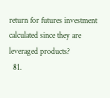return for futures investment calculated since they are leveraged products?
  81.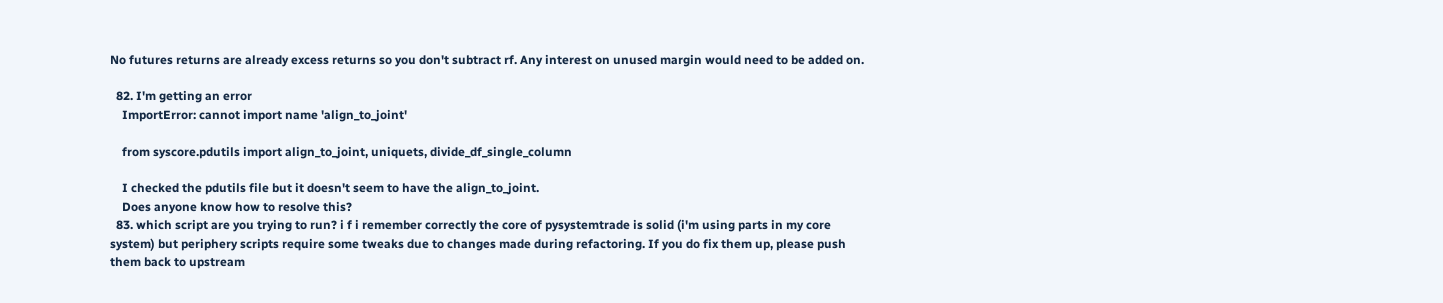No futures returns are already excess returns so you don't subtract rf. Any interest on unused margin would need to be added on.

  82. I'm getting an error
    ImportError: cannot import name 'align_to_joint'

    from syscore.pdutils import align_to_joint, uniquets, divide_df_single_column

    I checked the pdutils file but it doesn't seem to have the align_to_joint.
    Does anyone know how to resolve this?
  83. which script are you trying to run? i f i remember correctly the core of pysystemtrade is solid (i'm using parts in my core system) but periphery scripts require some tweaks due to changes made during refactoring. If you do fix them up, please push them back to upstream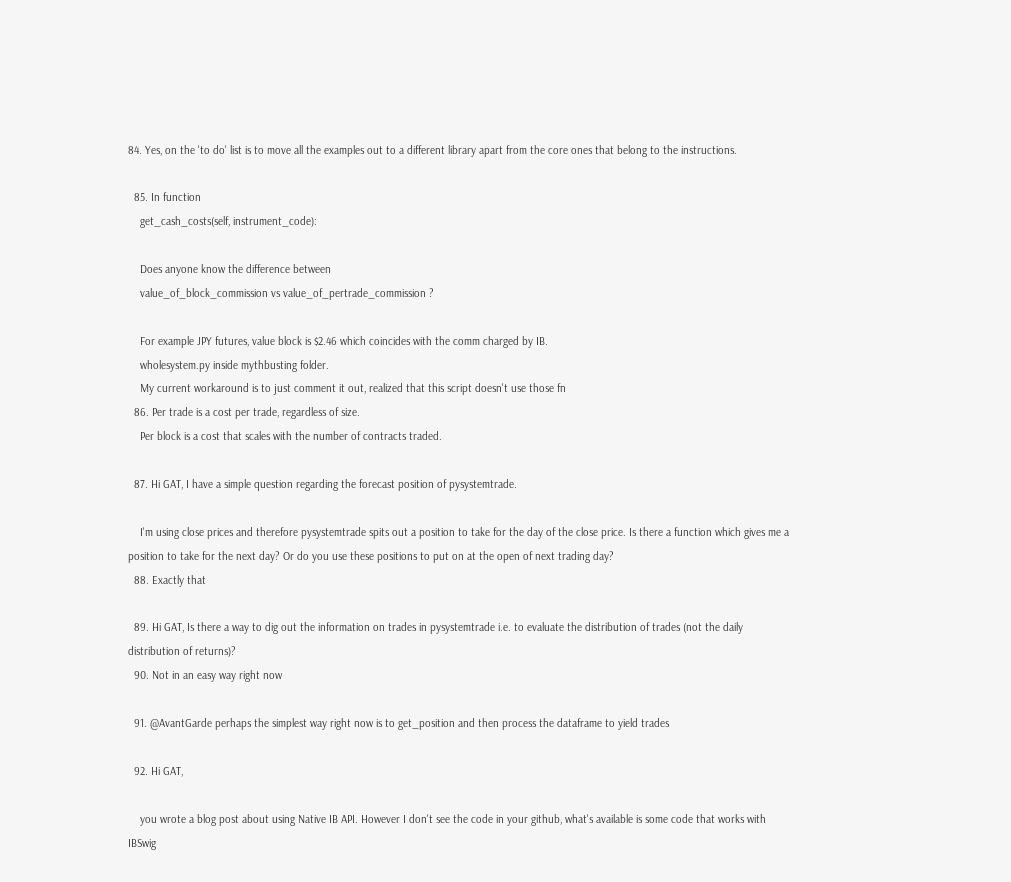84. Yes, on the 'to do' list is to move all the examples out to a different library apart from the core ones that belong to the instructions.

  85. In function
    get_cash_costs(self, instrument_code):

    Does anyone know the difference between
    value_of_block_commission vs value_of_pertrade_commission ?

    For example JPY futures, value block is $2.46 which coincides with the comm charged by IB.
    wholesystem.py inside mythbusting folder.
    My current workaround is to just comment it out, realized that this script doesn't use those fn
  86. Per trade is a cost per trade, regardless of size.
    Per block is a cost that scales with the number of contracts traded.

  87. Hi GAT, I have a simple question regarding the forecast position of pysystemtrade.

    I'm using close prices and therefore pysystemtrade spits out a position to take for the day of the close price. Is there a function which gives me a position to take for the next day? Or do you use these positions to put on at the open of next trading day?
  88. Exactly that

  89. Hi GAT, Is there a way to dig out the information on trades in pysystemtrade i.e. to evaluate the distribution of trades (not the daily distribution of returns)?
  90. Not in an easy way right now

  91. @AvantGarde perhaps the simplest way right now is to get_position and then process the dataframe to yield trades

  92. Hi GAT,

    you wrote a blog post about using Native IB API. However I don't see the code in your github, what's available is some code that works with IBSwig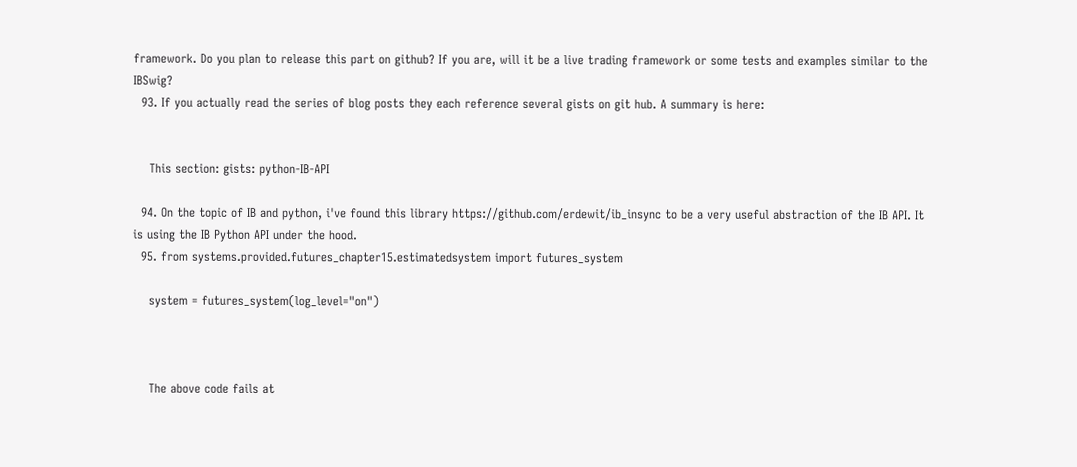framework. Do you plan to release this part on github? If you are, will it be a live trading framework or some tests and examples similar to the IBSwig?
  93. If you actually read the series of blog posts they each reference several gists on git hub. A summary is here:


    This section: gists: python-IB-API

  94. On the topic of IB and python, i've found this library https://github.com/erdewit/ib_insync to be a very useful abstraction of the IB API. It is using the IB Python API under the hood.
  95. from systems.provided.futures_chapter15.estimatedsystem import futures_system

    system = futures_system(log_level="on")



    The above code fails at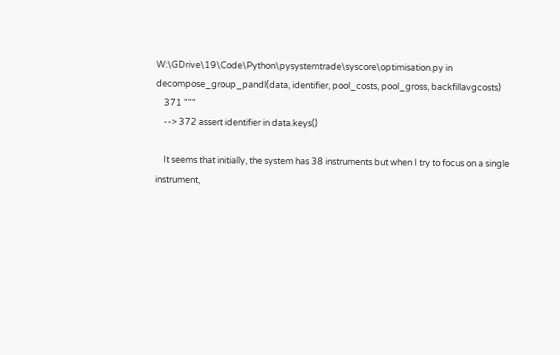W:\GDrive\19\Code\Python\pysystemtrade\syscore\optimisation.py in decompose_group_pandl(data, identifier, pool_costs, pool_gross, backfillavgcosts)
    371 """
    --> 372 assert identifier in data.keys()

    It seems that initially, the system has 38 instruments but when I try to focus on a single instrument,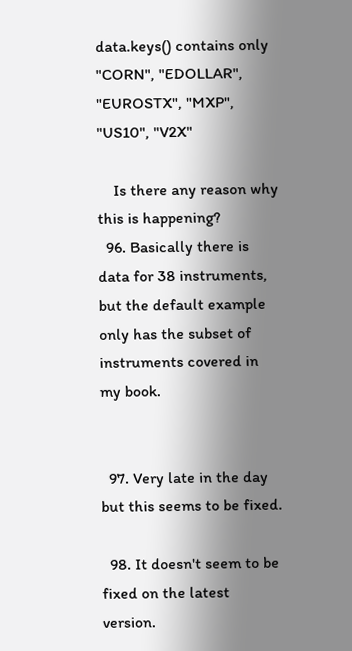data.keys() contains only "CORN", "EDOLLAR", "EUROSTX", "MXP", "US10", "V2X"

    Is there any reason why this is happening?
  96. Basically there is data for 38 instruments, but the default example only has the subset of instruments covered in my book.


  97. Very late in the day but this seems to be fixed.

  98. It doesn't seem to be fixed on the latest version.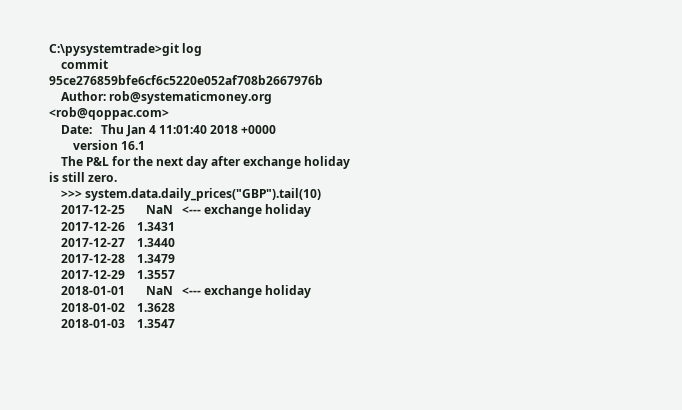C:\pysystemtrade>git log
    commit 95ce276859bfe6cf6c5220e052af708b2667976b
    Author: rob@systematicmoney.org <rob@qoppac.com>
    Date:   Thu Jan 4 11:01:40 2018 +0000
        version 16.1
    The P&L for the next day after exchange holiday is still zero.
    >>> system.data.daily_prices("GBP").tail(10)
    2017-12-25       NaN   <--- exchange holiday
    2017-12-26    1.3431
    2017-12-27    1.3440
    2017-12-28    1.3479
    2017-12-29    1.3557
    2018-01-01       NaN   <--- exchange holiday
    2018-01-02    1.3628
    2018-01-03    1.3547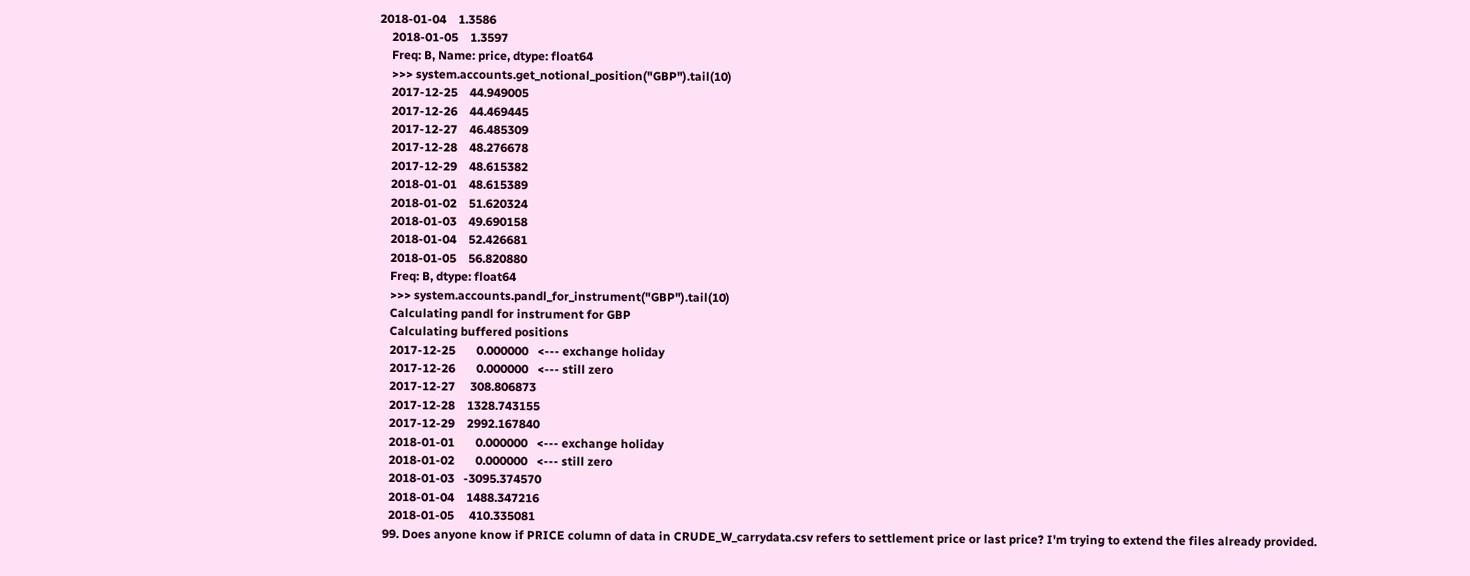2018-01-04    1.3586
    2018-01-05    1.3597
    Freq: B, Name: price, dtype: float64
    >>> system.accounts.get_notional_position("GBP").tail(10)
    2017-12-25    44.949005
    2017-12-26    44.469445
    2017-12-27    46.485309
    2017-12-28    48.276678
    2017-12-29    48.615382
    2018-01-01    48.615389
    2018-01-02    51.620324
    2018-01-03    49.690158
    2018-01-04    52.426681
    2018-01-05    56.820880
    Freq: B, dtype: float64
    >>> system.accounts.pandl_for_instrument("GBP").tail(10)
    Calculating pandl for instrument for GBP
    Calculating buffered positions
    2017-12-25       0.000000   <--- exchange holiday
    2017-12-26       0.000000   <--- still zero
    2017-12-27     308.806873
    2017-12-28    1328.743155
    2017-12-29    2992.167840
    2018-01-01       0.000000   <--- exchange holiday
    2018-01-02       0.000000   <--- still zero
    2018-01-03   -3095.374570
    2018-01-04    1488.347216
    2018-01-05     410.335081
  99. Does anyone know if PRICE column of data in CRUDE_W_carrydata.csv refers to settlement price or last price? I'm trying to extend the files already provided.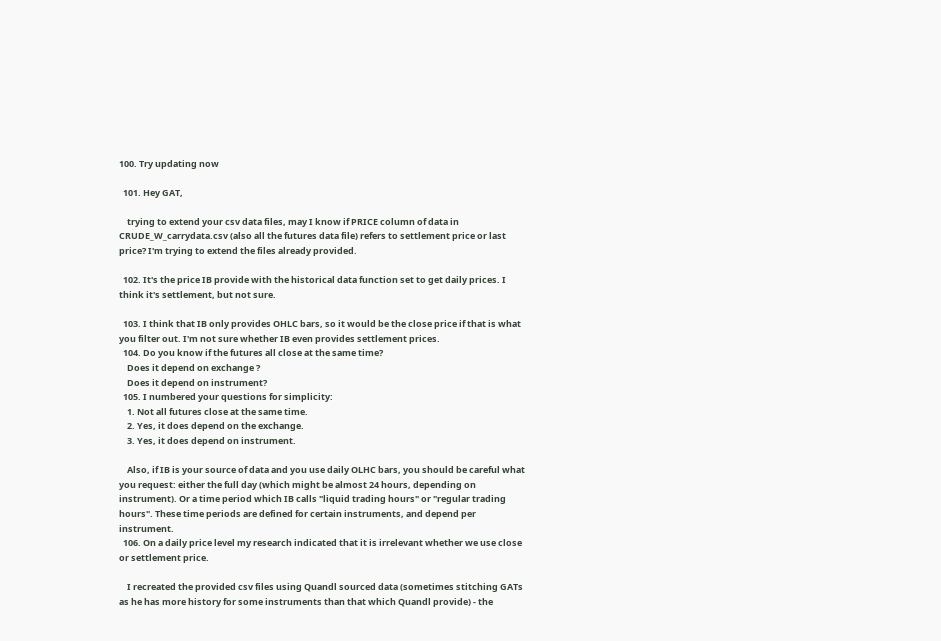100. Try updating now

  101. Hey GAT,

    trying to extend your csv data files, may I know if PRICE column of data in CRUDE_W_carrydata.csv (also all the futures data file) refers to settlement price or last price? I'm trying to extend the files already provided.

  102. It's the price IB provide with the historical data function set to get daily prices. I think it's settlement, but not sure.

  103. I think that IB only provides OHLC bars, so it would be the close price if that is what you filter out. I'm not sure whether IB even provides settlement prices.
  104. Do you know if the futures all close at the same time?
    Does it depend on exchange ?
    Does it depend on instrument?
  105. I numbered your questions for simplicity:
    1. Not all futures close at the same time.
    2. Yes, it does depend on the exchange.
    3. Yes, it does depend on instrument.

    Also, if IB is your source of data and you use daily OLHC bars, you should be careful what you request: either the full day (which might be almost 24 hours, depending on instrument). Or a time period which IB calls "liquid trading hours" or "regular trading hours". These time periods are defined for certain instruments, and depend per instrument.
  106. On a daily price level my research indicated that it is irrelevant whether we use close or settlement price.

    I recreated the provided csv files using Quandl sourced data (sometimes stitching GATs as he has more history for some instruments than that which Quandl provide) - the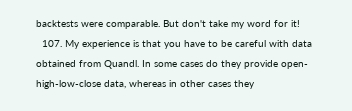backtests were comparable. But don't take my word for it!
  107. My experience is that you have to be careful with data obtained from Quandl. In some cases do they provide open-high-low-close data, whereas in other cases they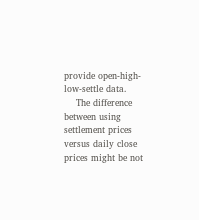provide open-high-low-settle data.
    The difference between using settlement prices versus daily close prices might be not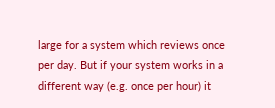large for a system which reviews once per day. But if your system works in a different way (e.g. once per hour) it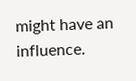might have an influence.